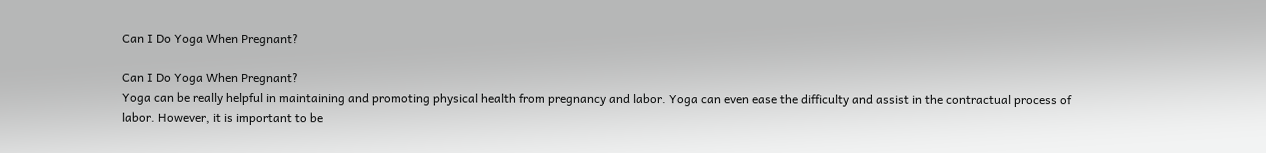Can I Do Yoga When Pregnant?

Can I Do Yoga When Pregnant?
Yoga can be really helpful in maintaining and promoting physical health from pregnancy and labor. Yoga can even ease the difficulty and assist in the contractual process of labor. However, it is important to be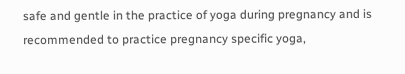safe and gentle in the practice of yoga during pregnancy and is recommended to practice pregnancy specific yoga,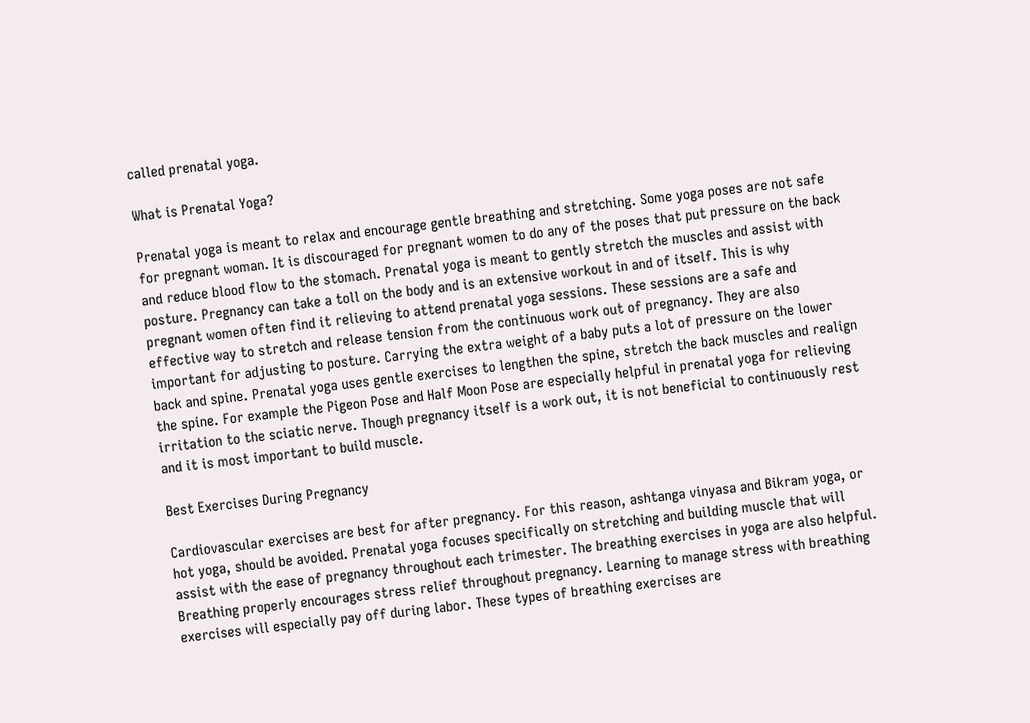called prenatal yoga.

What is Prenatal Yoga?

Prenatal yoga is meant to relax and encourage gentle breathing and stretching. Some yoga poses are not safe for pregnant woman. It is discouraged for pregnant women to do any of the poses that put pressure on the back and reduce blood flow to the stomach. Prenatal yoga is meant to gently stretch the muscles and assist with posture. Pregnancy can take a toll on the body and is an extensive workout in and of itself. This is why pregnant women often find it relieving to attend prenatal yoga sessions. These sessions are a safe and effective way to stretch and release tension from the continuous work out of pregnancy. They are also important for adjusting to posture. Carrying the extra weight of a baby puts a lot of pressure on the lower back and spine. Prenatal yoga uses gentle exercises to lengthen the spine, stretch the back muscles and realign the spine. For example the Pigeon Pose and Half Moon Pose are especially helpful in prenatal yoga for relieving irritation to the sciatic nerve. Though pregnancy itself is a work out, it is not beneficial to continuously rest and it is most important to build muscle.

Best Exercises During Pregnancy

Cardiovascular exercises are best for after pregnancy. For this reason, ashtanga vinyasa and Bikram yoga, or hot yoga, should be avoided. Prenatal yoga focuses specifically on stretching and building muscle that will assist with the ease of pregnancy throughout each trimester. The breathing exercises in yoga are also helpful. Breathing properly encourages stress relief throughout pregnancy. Learning to manage stress with breathing exercises will especially pay off during labor. These types of breathing exercises are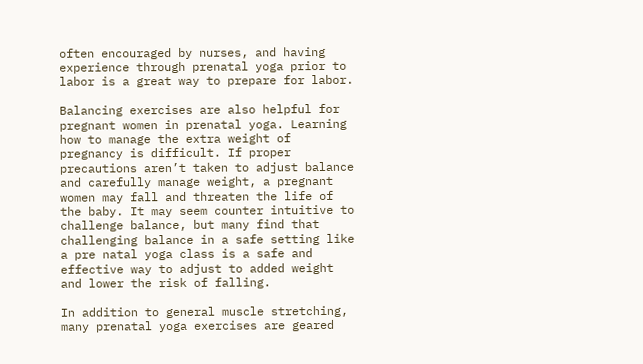often encouraged by nurses, and having experience through prenatal yoga prior to labor is a great way to prepare for labor.

Balancing exercises are also helpful for pregnant women in prenatal yoga. Learning how to manage the extra weight of pregnancy is difficult. If proper precautions aren’t taken to adjust balance and carefully manage weight, a pregnant women may fall and threaten the life of the baby. It may seem counter intuitive to challenge balance, but many find that challenging balance in a safe setting like a pre natal yoga class is a safe and effective way to adjust to added weight and lower the risk of falling.

In addition to general muscle stretching, many prenatal yoga exercises are geared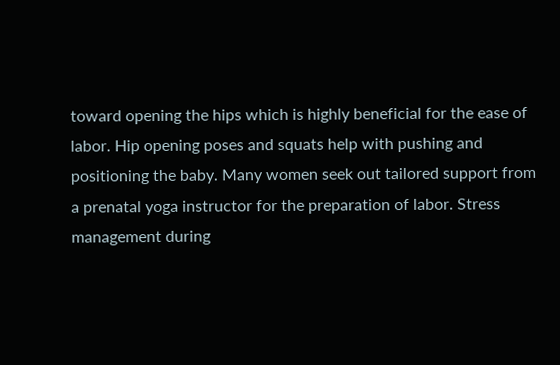toward opening the hips which is highly beneficial for the ease of labor. Hip opening poses and squats help with pushing and positioning the baby. Many women seek out tailored support from a prenatal yoga instructor for the preparation of labor. Stress management during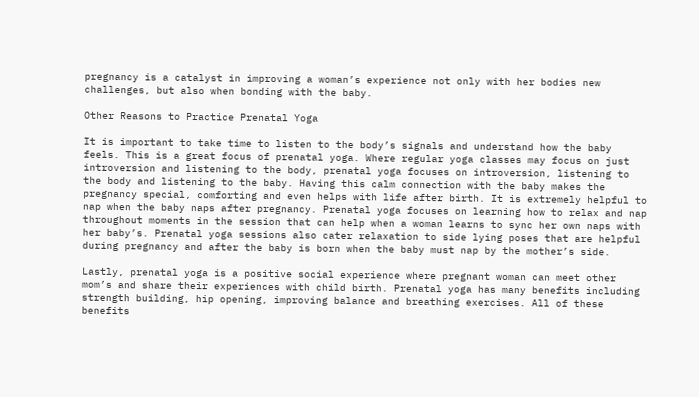pregnancy is a catalyst in improving a woman’s experience not only with her bodies new challenges, but also when bonding with the baby.

Other Reasons to Practice Prenatal Yoga

It is important to take time to listen to the body’s signals and understand how the baby feels. This is a great focus of prenatal yoga. Where regular yoga classes may focus on just introversion and listening to the body, prenatal yoga focuses on introversion, listening to the body and listening to the baby. Having this calm connection with the baby makes the pregnancy special, comforting and even helps with life after birth. It is extremely helpful to nap when the baby naps after pregnancy. Prenatal yoga focuses on learning how to relax and nap throughout moments in the session that can help when a woman learns to sync her own naps with her baby’s. Prenatal yoga sessions also cater relaxation to side lying poses that are helpful during pregnancy and after the baby is born when the baby must nap by the mother’s side.

Lastly, prenatal yoga is a positive social experience where pregnant woman can meet other mom’s and share their experiences with child birth. Prenatal yoga has many benefits including strength building, hip opening, improving balance and breathing exercises. All of these benefits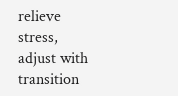relieve stress, adjust with transition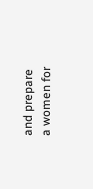and prepare a women for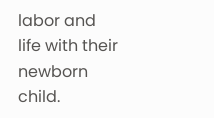labor and life with their newborn child.